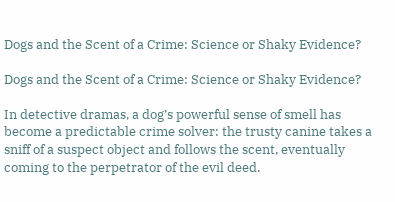Dogs and the Scent of a Crime: Science or Shaky Evidence?

Dogs and the Scent of a Crime: Science or Shaky Evidence?

In detective dramas, a dog’s powerful sense of smell has become a predictable crime solver: the trusty canine takes a sniff of a suspect object and follows the scent, eventually coming to the perpetrator of the evil deed.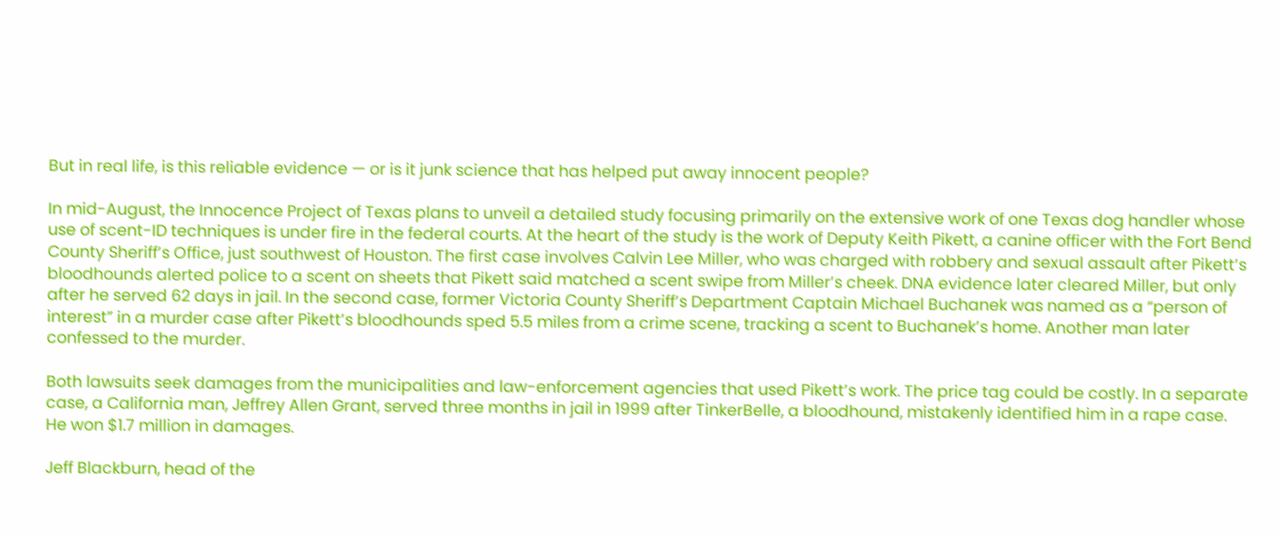But in real life, is this reliable evidence — or is it junk science that has helped put away innocent people?

In mid-August, the Innocence Project of Texas plans to unveil a detailed study focusing primarily on the extensive work of one Texas dog handler whose use of scent-ID techniques is under fire in the federal courts. At the heart of the study is the work of Deputy Keith Pikett, a canine officer with the Fort Bend County Sheriff’s Office, just southwest of Houston. The first case involves Calvin Lee Miller, who was charged with robbery and sexual assault after Pikett’s bloodhounds alerted police to a scent on sheets that Pikett said matched a scent swipe from Miller’s cheek. DNA evidence later cleared Miller, but only after he served 62 days in jail. In the second case, former Victoria County Sheriff’s Department Captain Michael Buchanek was named as a “person of interest” in a murder case after Pikett’s bloodhounds sped 5.5 miles from a crime scene, tracking a scent to Buchanek’s home. Another man later confessed to the murder.

Both lawsuits seek damages from the municipalities and law-enforcement agencies that used Pikett’s work. The price tag could be costly. In a separate case, a California man, Jeffrey Allen Grant, served three months in jail in 1999 after TinkerBelle, a bloodhound, mistakenly identified him in a rape case. He won $1.7 million in damages.

Jeff Blackburn, head of the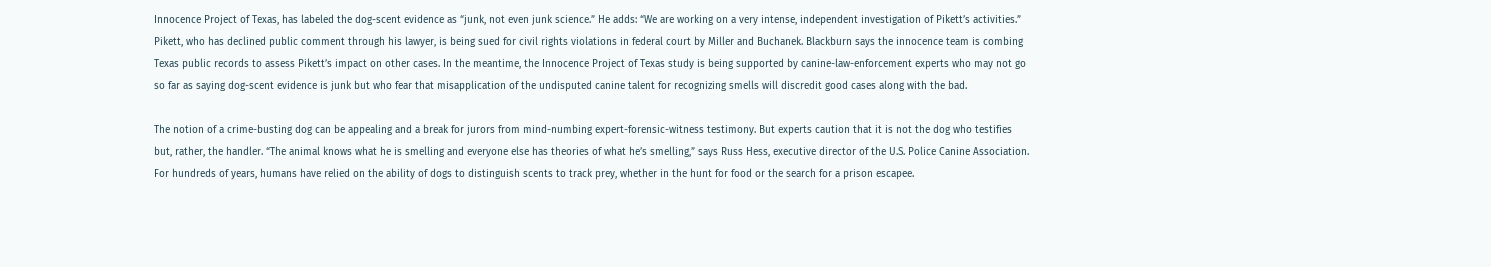Innocence Project of Texas, has labeled the dog-scent evidence as “junk, not even junk science.” He adds: “We are working on a very intense, independent investigation of Pikett’s activities.” Pikett, who has declined public comment through his lawyer, is being sued for civil rights violations in federal court by Miller and Buchanek. Blackburn says the innocence team is combing Texas public records to assess Pikett’s impact on other cases. In the meantime, the Innocence Project of Texas study is being supported by canine-law-enforcement experts who may not go so far as saying dog-scent evidence is junk but who fear that misapplication of the undisputed canine talent for recognizing smells will discredit good cases along with the bad.

The notion of a crime-busting dog can be appealing and a break for jurors from mind-numbing expert-forensic-witness testimony. But experts caution that it is not the dog who testifies but, rather, the handler. “The animal knows what he is smelling and everyone else has theories of what he’s smelling,” says Russ Hess, executive director of the U.S. Police Canine Association. For hundreds of years, humans have relied on the ability of dogs to distinguish scents to track prey, whether in the hunt for food or the search for a prison escapee.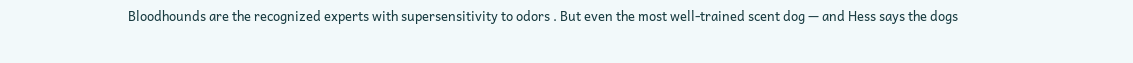Bloodhounds are the recognized experts with supersensitivity to odors . But even the most well-trained scent dog — and Hess says the dogs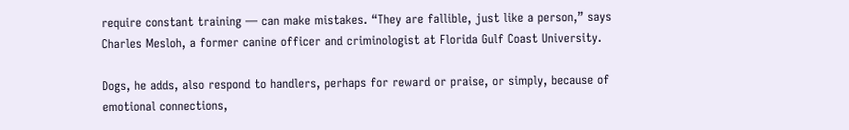require constant training — can make mistakes. “They are fallible, just like a person,” says Charles Mesloh, a former canine officer and criminologist at Florida Gulf Coast University.

Dogs, he adds, also respond to handlers, perhaps for reward or praise, or simply, because of emotional connections,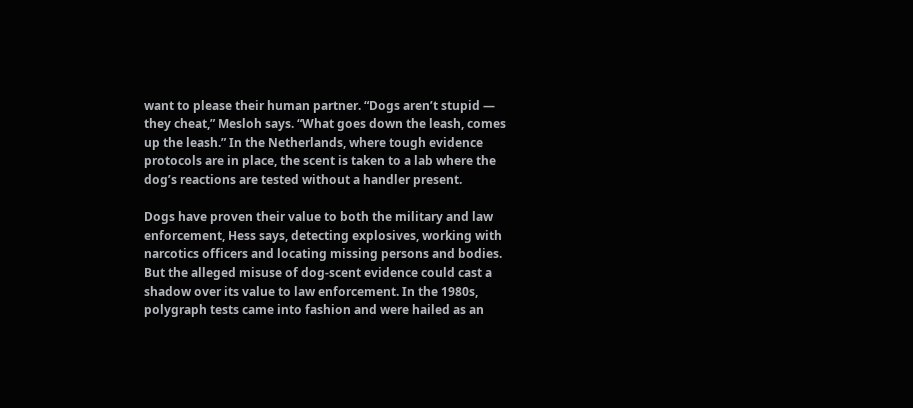want to please their human partner. “Dogs aren’t stupid — they cheat,” Mesloh says. “What goes down the leash, comes up the leash.” In the Netherlands, where tough evidence protocols are in place, the scent is taken to a lab where the dog’s reactions are tested without a handler present.

Dogs have proven their value to both the military and law enforcement, Hess says, detecting explosives, working with narcotics officers and locating missing persons and bodies. But the alleged misuse of dog-scent evidence could cast a shadow over its value to law enforcement. In the 1980s, polygraph tests came into fashion and were hailed as an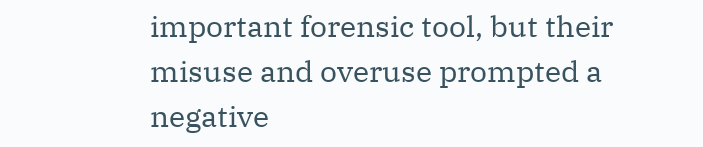important forensic tool, but their misuse and overuse prompted a negative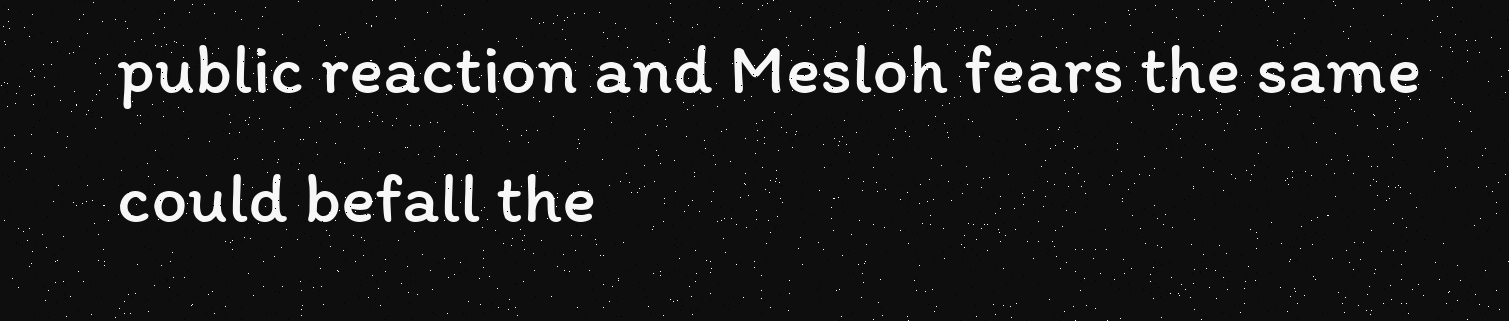public reaction and Mesloh fears the same could befall the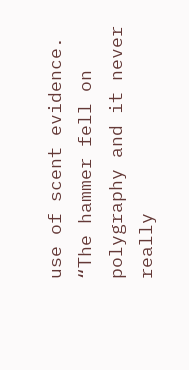use of scent evidence. “The hammer fell on polygraphy and it never really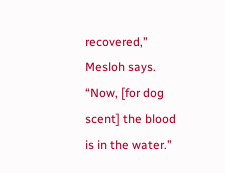recovered,” Mesloh says. “Now, [for dog scent] the blood is in the water.”